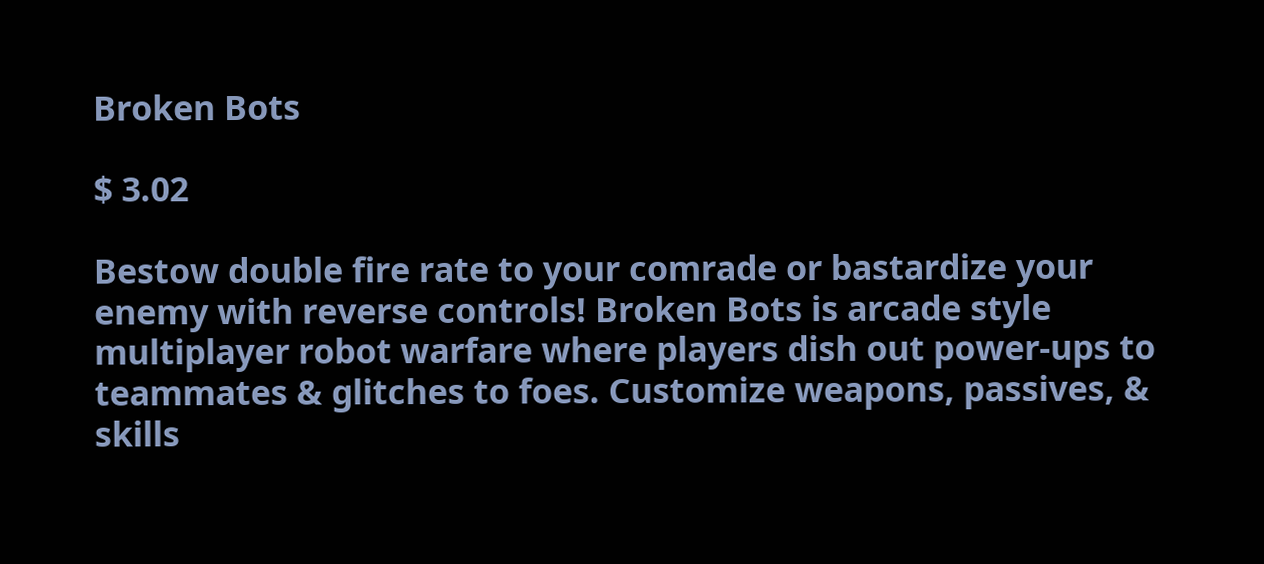Broken Bots

$ 3.02

Bestow double fire rate to your comrade or bastardize your enemy with reverse controls! Broken Bots is arcade style multiplayer robot warfare where players dish out power-ups to teammates & glitches to foes. Customize weapons, passives, & skills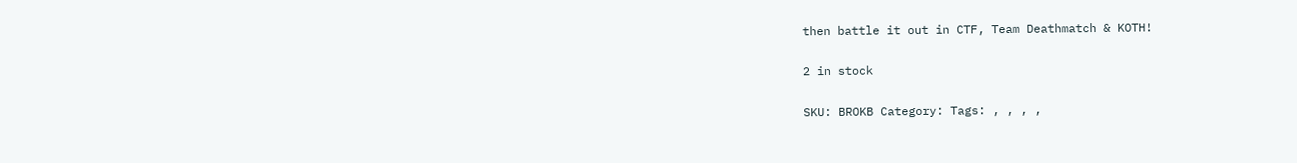then battle it out in CTF, Team Deathmatch & KOTH!

2 in stock

SKU: BROKB Category: Tags: , , , ,